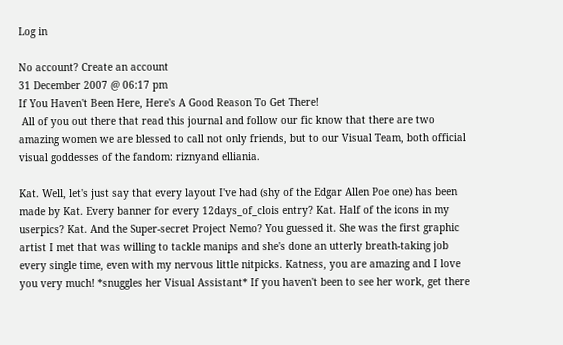Log in

No account? Create an account
31 December 2007 @ 06:17 pm
If You Haven't Been Here, Here's A Good Reason To Get There!
 All of you out there that read this journal and follow our fic know that there are two amazing women we are blessed to call not only friends, but to our Visual Team, both official visual goddesses of the fandom: riznyand elliania.

Kat. Well, let's just say that every layout I've had (shy of the Edgar Allen Poe one) has been made by Kat. Every banner for every 12days_of_clois entry? Kat. Half of the icons in my userpics? Kat. And the Super-secret Project Nemo? You guessed it. She was the first graphic artist I met that was willing to tackle manips and she's done an utterly breath-taking job every single time, even with my nervous little nitpicks. Katness, you are amazing and I love you very much! *snuggles her Visual Assistant* If you haven't been to see her work, get there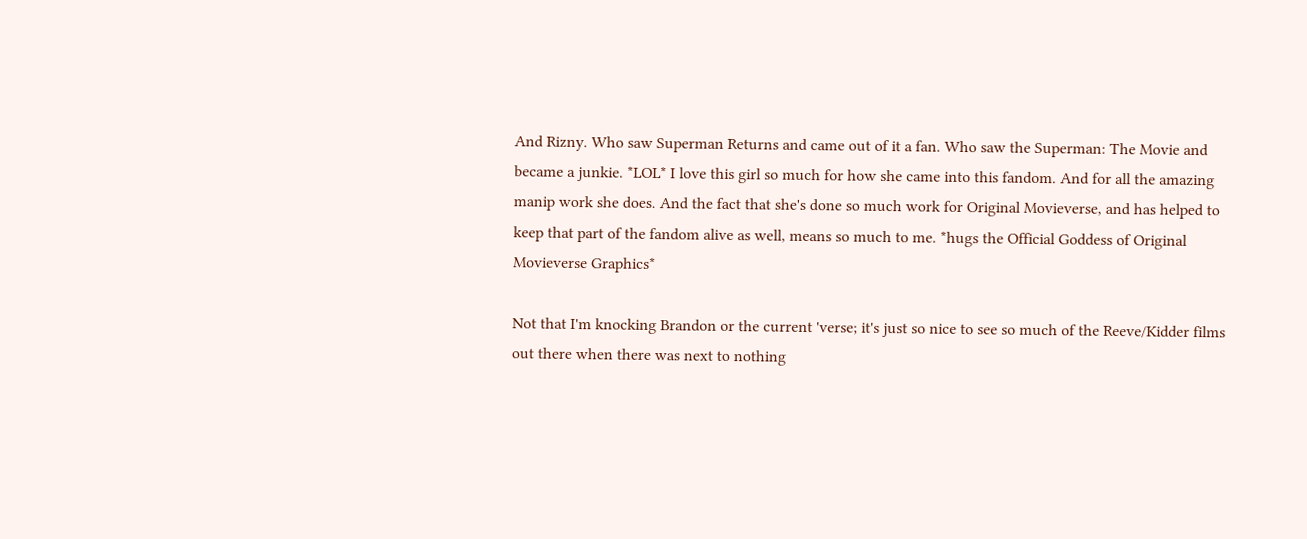And Rizny. Who saw Superman Returns and came out of it a fan. Who saw the Superman: The Movie and became a junkie. *LOL* I love this girl so much for how she came into this fandom. And for all the amazing manip work she does. And the fact that she's done so much work for Original Movieverse, and has helped to keep that part of the fandom alive as well, means so much to me. *hugs the Official Goddess of Original Movieverse Graphics*

Not that I'm knocking Brandon or the current 'verse; it's just so nice to see so much of the Reeve/Kidder films out there when there was next to nothing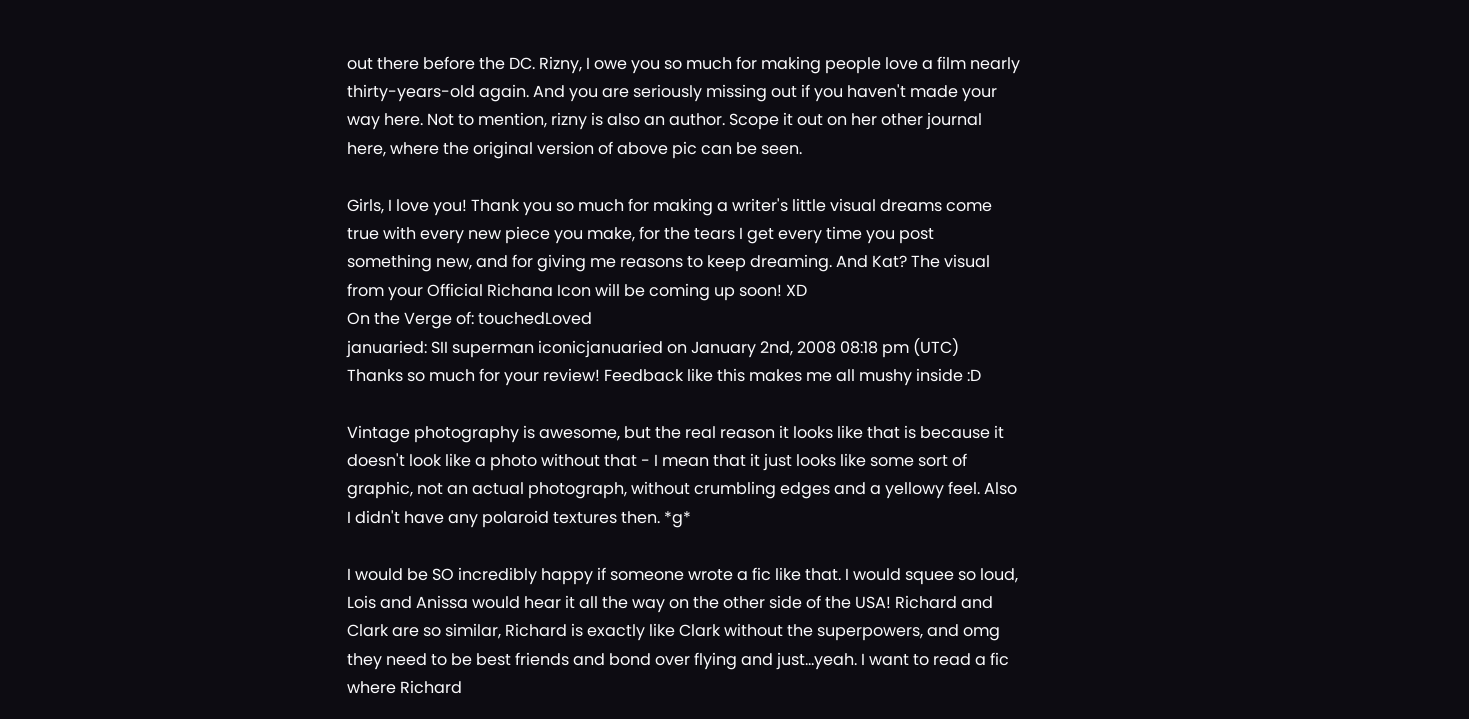out there before the DC. Rizny, I owe you so much for making people love a film nearly thirty-years-old again. And you are seriously missing out if you haven't made your way here. Not to mention, rizny is also an author. Scope it out on her other journal here, where the original version of above pic can be seen.

Girls, I love you! Thank you so much for making a writer's little visual dreams come true with every new piece you make, for the tears I get every time you post something new, and for giving me reasons to keep dreaming. And Kat? The visual from your Official Richana Icon will be coming up soon! XD
On the Verge of: touchedLoved
januaried: SII superman iconicjanuaried on January 2nd, 2008 08:18 pm (UTC)
Thanks so much for your review! Feedback like this makes me all mushy inside :D

Vintage photography is awesome, but the real reason it looks like that is because it doesn't look like a photo without that - I mean that it just looks like some sort of graphic, not an actual photograph, without crumbling edges and a yellowy feel. Also I didn't have any polaroid textures then. *g*

I would be SO incredibly happy if someone wrote a fic like that. I would squee so loud, Lois and Anissa would hear it all the way on the other side of the USA! Richard and Clark are so similar, Richard is exactly like Clark without the superpowers, and omg they need to be best friends and bond over flying and just...yeah. I want to read a fic where Richard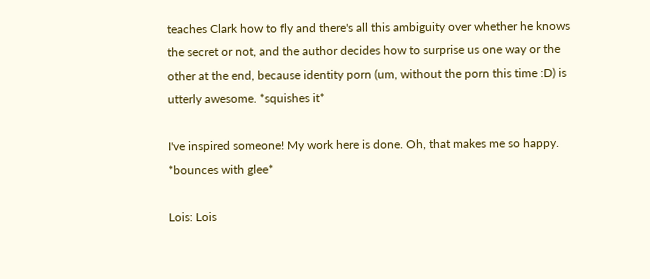teaches Clark how to fly and there's all this ambiguity over whether he knows the secret or not, and the author decides how to surprise us one way or the other at the end, because identity porn (um, without the porn this time :D) is utterly awesome. *squishes it*

I've inspired someone! My work here is done. Oh, that makes me so happy. *bounces with glee*

Lois: Lois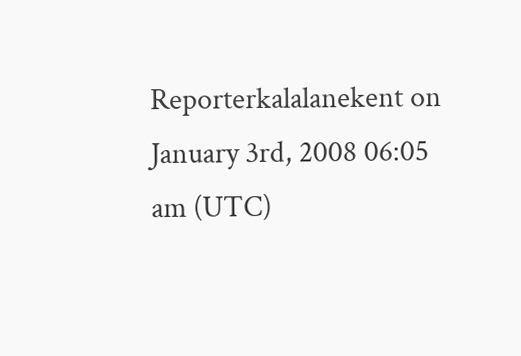Reporterkalalanekent on January 3rd, 2008 06:05 am (UTC)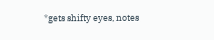*gets shifty eyes, notes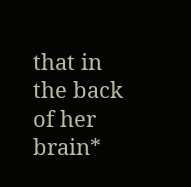that in the back of her brain*